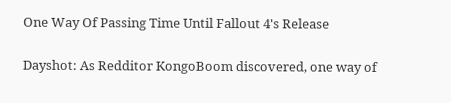One Way Of Passing Time Until Fallout 4's Release

Dayshot: As Redditor KongoBoom discovered, one way of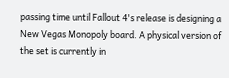passing time until Fallout 4's release is designing a New Vegas Monopoly board. A physical version of the set is currently in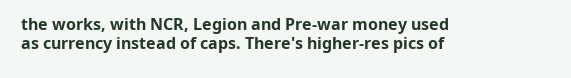the works, with NCR, Legion and Pre-war money used as currency instead of caps. There's higher-res pics of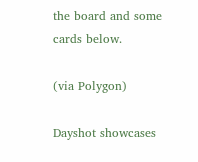the board and some cards below.

(via Polygon)

Dayshot showcases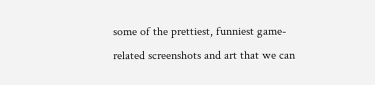some of the prettiest, funniest game-related screenshots and art that we can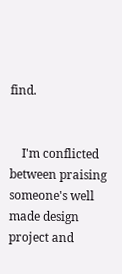find.


    I'm conflicted between praising someone's well made design project and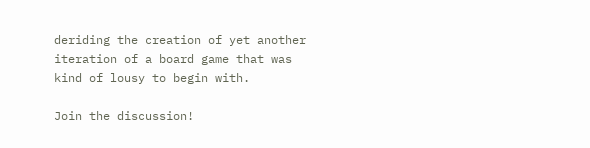deriding the creation of yet another iteration of a board game that was kind of lousy to begin with.

Join the discussion!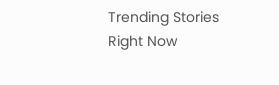Trending Stories Right Now